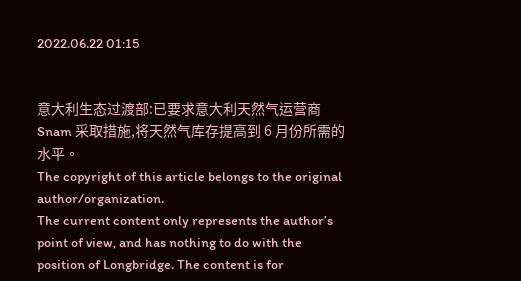2022.06.22 01:15


意大利生态过渡部:已要求意大利天然气运营商 Snam 采取措施,将天然气库存提高到 6 月份所需的水平。
The copyright of this article belongs to the original author/organization.
The current content only represents the author’s point of view, and has nothing to do with the position of Longbridge. The content is for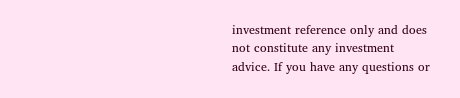investment reference only and does not constitute any investment advice. If you have any questions or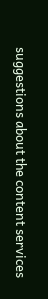suggestions about the content services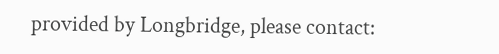provided by Longbridge, please contact: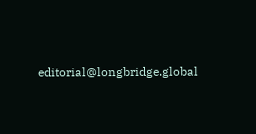editorial@longbridge.global